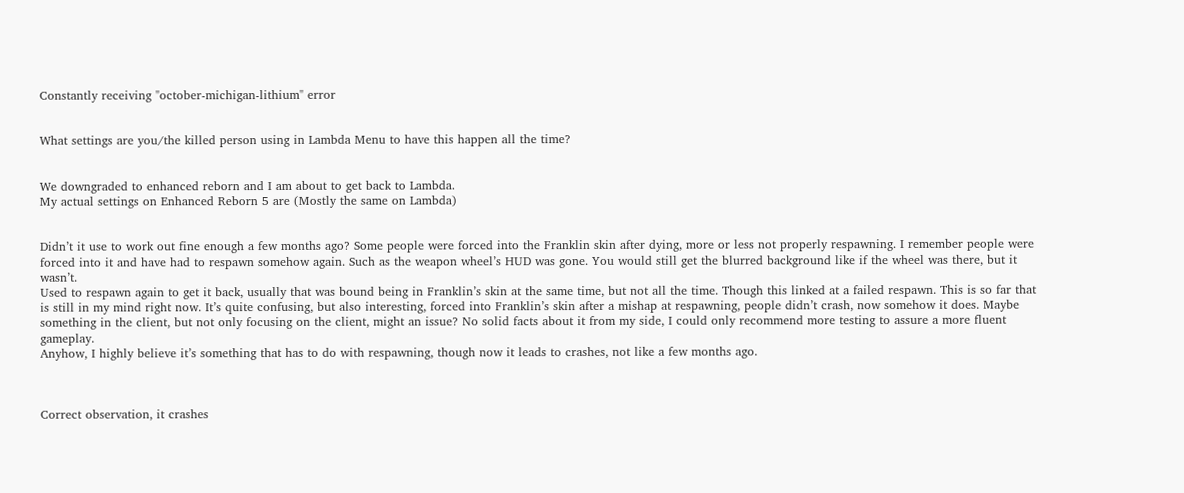Constantly receiving "october-michigan-lithium" error


What settings are you/the killed person using in Lambda Menu to have this happen all the time?


We downgraded to enhanced reborn and I am about to get back to Lambda.
My actual settings on Enhanced Reborn 5 are (Mostly the same on Lambda)


Didn’t it use to work out fine enough a few months ago? Some people were forced into the Franklin skin after dying, more or less not properly respawning. I remember people were forced into it and have had to respawn somehow again. Such as the weapon wheel’s HUD was gone. You would still get the blurred background like if the wheel was there, but it wasn’t.
Used to respawn again to get it back, usually that was bound being in Franklin’s skin at the same time, but not all the time. Though this linked at a failed respawn. This is so far that is still in my mind right now. It’s quite confusing, but also interesting, forced into Franklin’s skin after a mishap at respawning, people didn’t crash, now somehow it does. Maybe something in the client, but not only focusing on the client, might an issue? No solid facts about it from my side, I could only recommend more testing to assure a more fluent gameplay.
Anyhow, I highly believe it’s something that has to do with respawning, though now it leads to crashes, not like a few months ago.



Correct observation, it crashes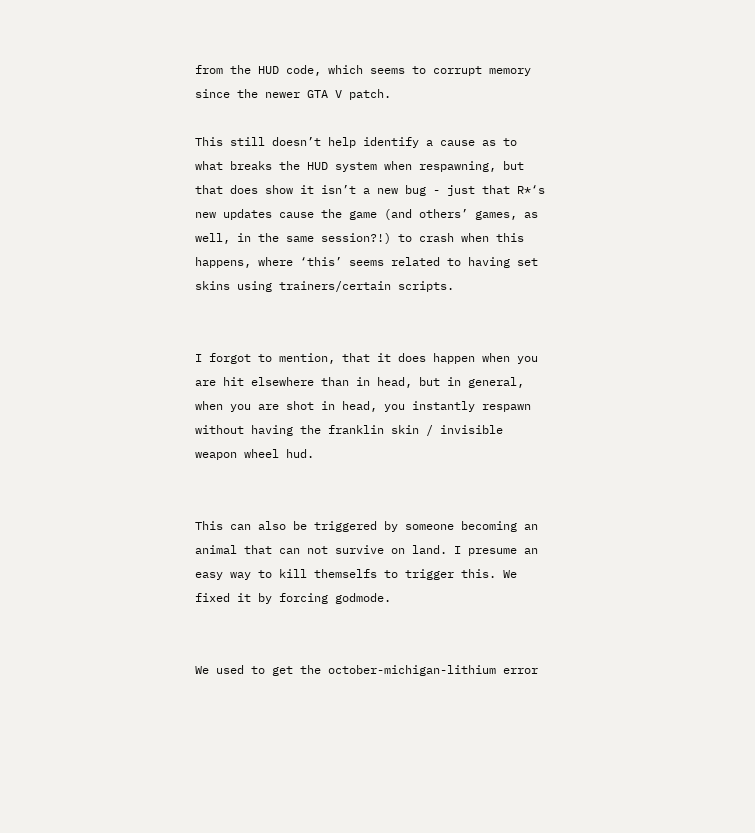from the HUD code, which seems to corrupt memory since the newer GTA V patch.

This still doesn’t help identify a cause as to what breaks the HUD system when respawning, but that does show it isn’t a new bug - just that R*‘s new updates cause the game (and others’ games, as well, in the same session?!) to crash when this happens, where ‘this’ seems related to having set skins using trainers/certain scripts.


I forgot to mention, that it does happen when you are hit elsewhere than in head, but in general, when you are shot in head, you instantly respawn without having the franklin skin / invisible weapon wheel hud.


This can also be triggered by someone becoming an animal that can not survive on land. I presume an easy way to kill themselfs to trigger this. We fixed it by forcing godmode.


We used to get the october-michigan-lithium error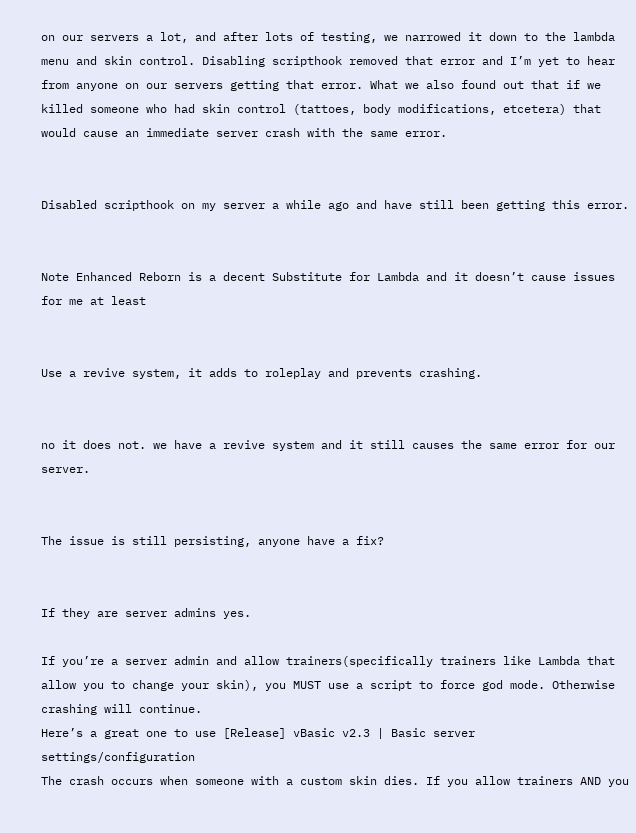on our servers a lot, and after lots of testing, we narrowed it down to the lambda menu and skin control. Disabling scripthook removed that error and I’m yet to hear from anyone on our servers getting that error. What we also found out that if we killed someone who had skin control (tattoes, body modifications, etcetera) that would cause an immediate server crash with the same error.


Disabled scripthook on my server a while ago and have still been getting this error.


Note Enhanced Reborn is a decent Substitute for Lambda and it doesn’t cause issues for me at least


Use a revive system, it adds to roleplay and prevents crashing.


no it does not. we have a revive system and it still causes the same error for our server.


The issue is still persisting, anyone have a fix?


If they are server admins yes.

If you’re a server admin and allow trainers(specifically trainers like Lambda that allow you to change your skin), you MUST use a script to force god mode. Otherwise crashing will continue.
Here’s a great one to use [Release] vBasic v2.3 | Basic server settings/configuration
The crash occurs when someone with a custom skin dies. If you allow trainers AND you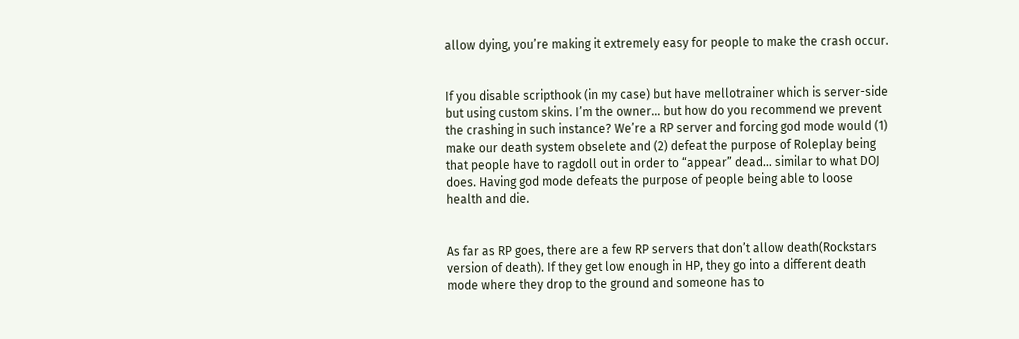allow dying, you’re making it extremely easy for people to make the crash occur.


If you disable scripthook (in my case) but have mellotrainer which is server-side but using custom skins. I’m the owner… but how do you recommend we prevent the crashing in such instance? We’re a RP server and forcing god mode would (1) make our death system obselete and (2) defeat the purpose of Roleplay being that people have to ragdoll out in order to “appear” dead… similar to what DOJ does. Having god mode defeats the purpose of people being able to loose health and die.


As far as RP goes, there are a few RP servers that don’t allow death(Rockstars version of death). If they get low enough in HP, they go into a different death mode where they drop to the ground and someone has to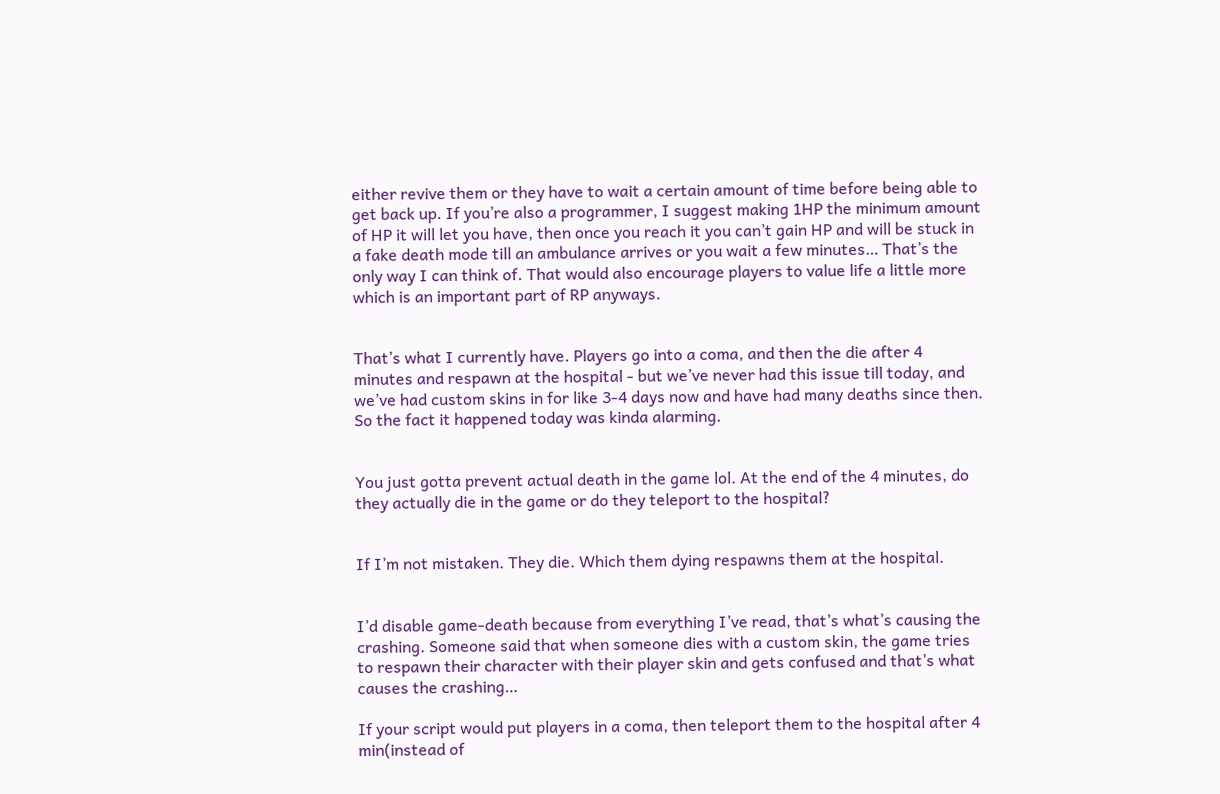either revive them or they have to wait a certain amount of time before being able to get back up. If you’re also a programmer, I suggest making 1HP the minimum amount of HP it will let you have, then once you reach it you can’t gain HP and will be stuck in a fake death mode till an ambulance arrives or you wait a few minutes… That’s the only way I can think of. That would also encourage players to value life a little more which is an important part of RP anyways.


That’s what I currently have. Players go into a coma, and then the die after 4 minutes and respawn at the hospital - but we’ve never had this issue till today, and we’ve had custom skins in for like 3-4 days now and have had many deaths since then. So the fact it happened today was kinda alarming.


You just gotta prevent actual death in the game lol. At the end of the 4 minutes, do they actually die in the game or do they teleport to the hospital?


If I’m not mistaken. They die. Which them dying respawns them at the hospital.


I’d disable game-death because from everything I’ve read, that’s what’s causing the crashing. Someone said that when someone dies with a custom skin, the game tries to respawn their character with their player skin and gets confused and that’s what causes the crashing…

If your script would put players in a coma, then teleport them to the hospital after 4 min(instead of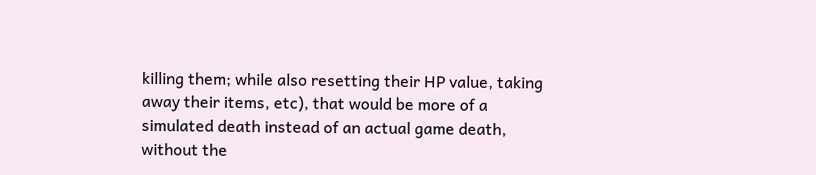killing them; while also resetting their HP value, taking away their items, etc), that would be more of a simulated death instead of an actual game death, without the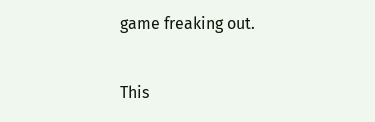game freaking out.


This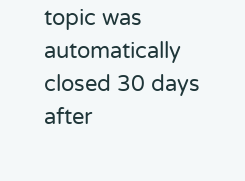topic was automatically closed 30 days after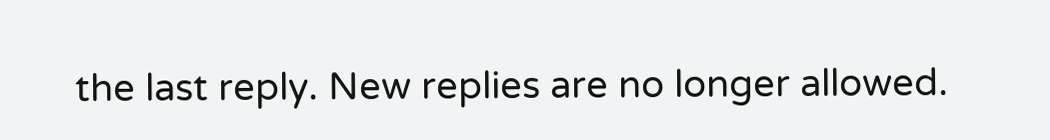the last reply. New replies are no longer allowed.